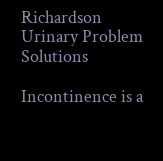Richardson Urinary Problem Solutions

Incontinence is a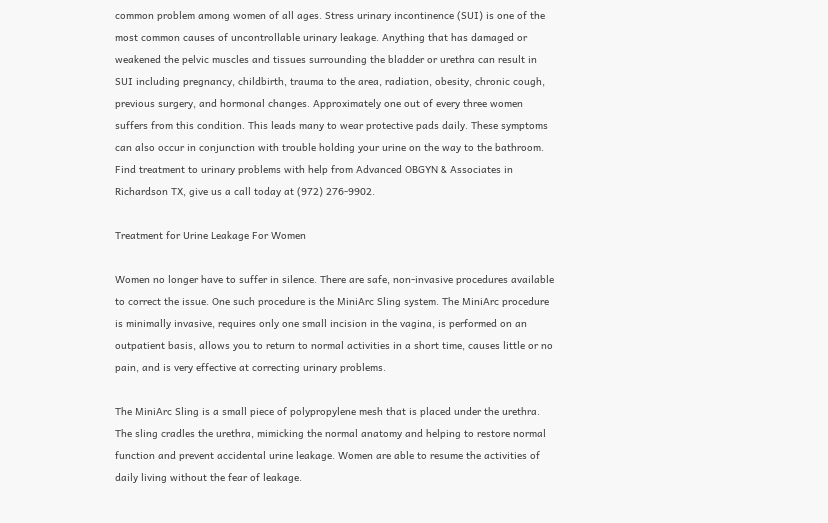common problem among women of all ages. Stress urinary incontinence (SUI) is one of the most common causes of uncontrollable urinary leakage. Anything that has damaged or weakened the pelvic muscles and tissues surrounding the bladder or urethra can result in SUI including pregnancy, childbirth, trauma to the area, radiation, obesity, chronic cough, previous surgery, and hormonal changes. Approximately one out of every three women suffers from this condition. This leads many to wear protective pads daily. These symptoms can also occur in conjunction with trouble holding your urine on the way to the bathroom. Find treatment to urinary problems with help from Advanced OBGYN & Associates in Richardson TX, give us a call today at (972) 276-9902.

Treatment for Urine Leakage For Women

Women no longer have to suffer in silence. There are safe, non-invasive procedures available to correct the issue. One such procedure is the MiniArc Sling system. The MiniArc procedure is minimally invasive, requires only one small incision in the vagina, is performed on an outpatient basis, allows you to return to normal activities in a short time, causes little or no pain, and is very effective at correcting urinary problems.

The MiniArc Sling is a small piece of polypropylene mesh that is placed under the urethra. The sling cradles the urethra, mimicking the normal anatomy and helping to restore normal function and prevent accidental urine leakage. Women are able to resume the activities of daily living without the fear of leakage.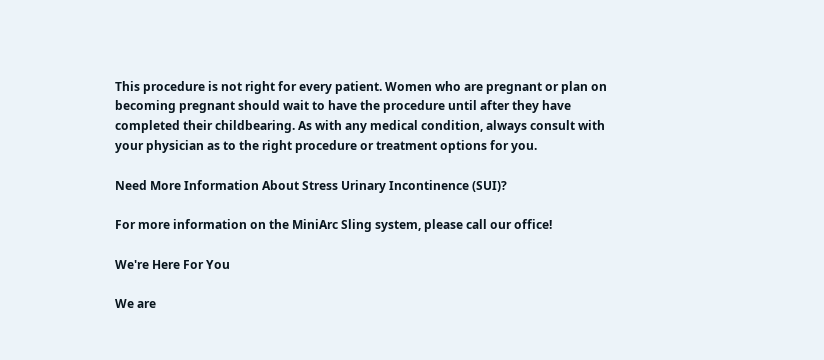This procedure is not right for every patient. Women who are pregnant or plan on becoming pregnant should wait to have the procedure until after they have completed their childbearing. As with any medical condition, always consult with your physician as to the right procedure or treatment options for you.

Need More Information About Stress Urinary Incontinence (SUI)?

For more information on the MiniArc Sling system, please call our office!

We're Here For You

We are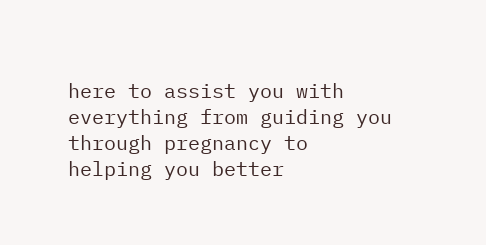here to assist you with everything from guiding you through pregnancy to helping you better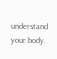understand your body.